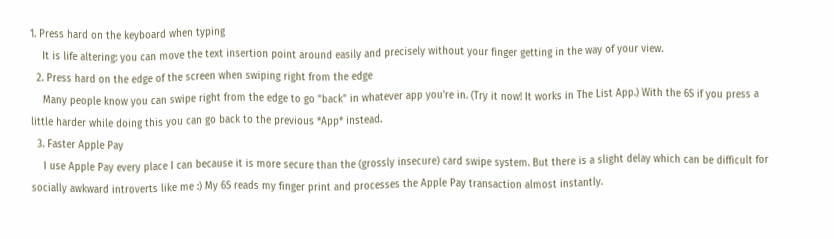1. Press hard on the keyboard when typing
    It is life altering: you can move the text insertion point around easily and precisely without your finger getting in the way of your view.
  2. Press hard on the edge of the screen when swiping right from the edge
    Many people know you can swipe right from the edge to go "back" in whatever app you're in. (Try it now! It works in The List App.) With the 6S if you press a little harder while doing this you can go back to the previous *App* instead.
  3. Faster Apple Pay
    I use Apple Pay every place I can because it is more secure than the (grossly insecure) card swipe system. But there is a slight delay which can be difficult for socially awkward introverts like me :) My 6S reads my finger print and processes the Apple Pay transaction almost instantly.